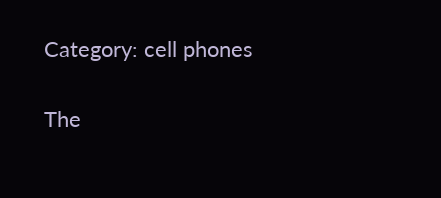Category: cell phones

The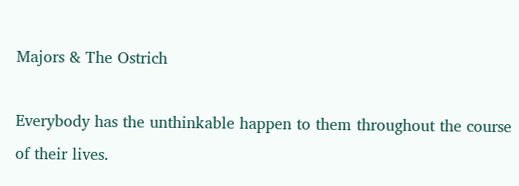Majors & The Ostrich

Everybody has the unthinkable happen to them throughout the course of their lives.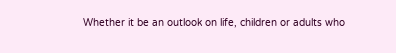Whether it be an outlook on life, children or adults who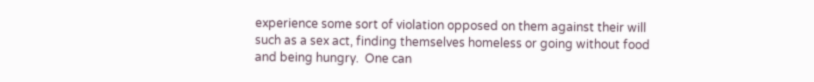experience some sort of violation opposed on them against their will such as a sex act, finding themselves homeless or going without food and being hungry.  One can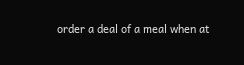order a deal of a meal when at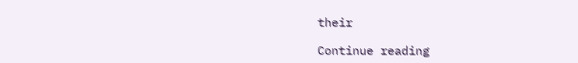their

Continue reading